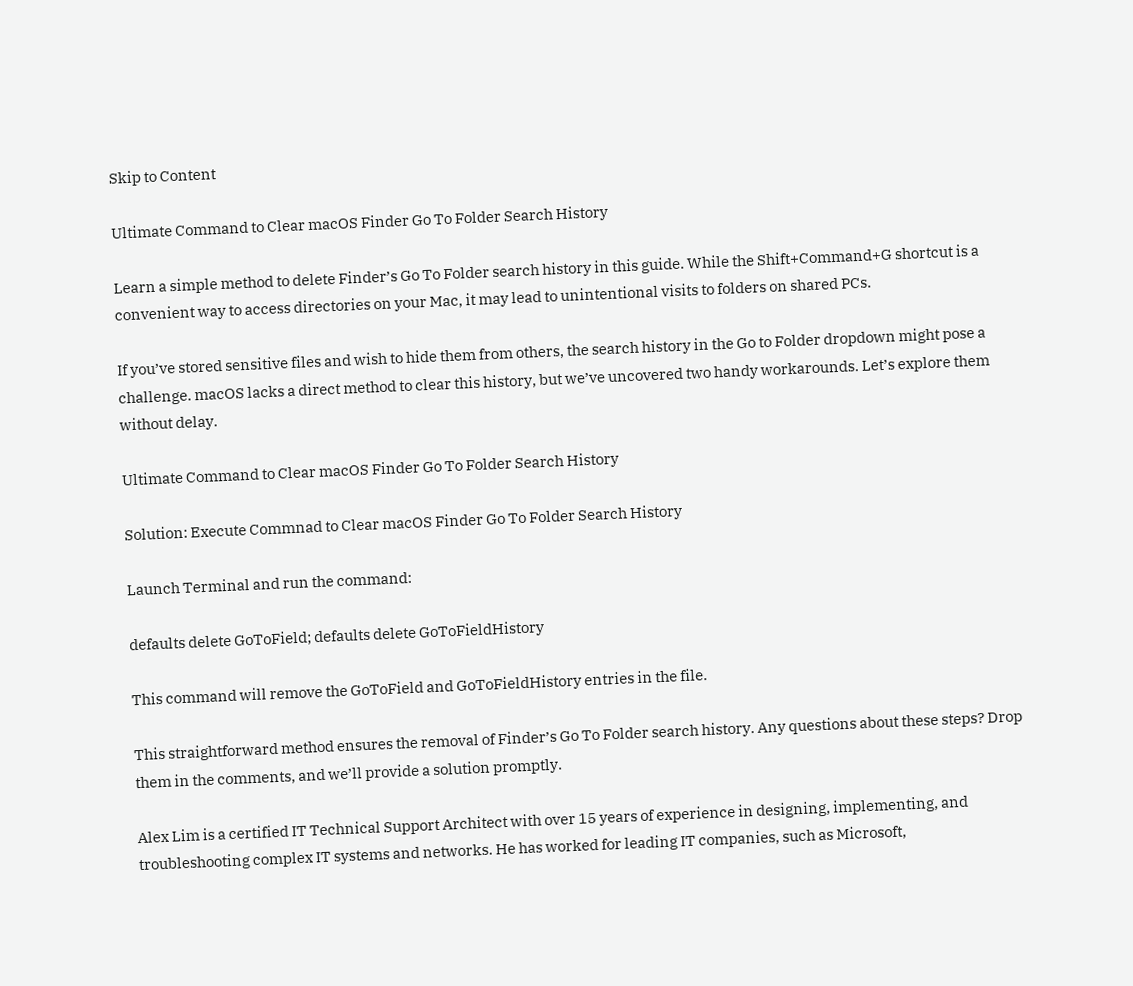Skip to Content

Ultimate Command to Clear macOS Finder Go To Folder Search History

Learn a simple method to delete Finder’s Go To Folder search history in this guide. While the Shift+Command+G shortcut is a convenient way to access directories on your Mac, it may lead to unintentional visits to folders on shared PCs.

If you’ve stored sensitive files and wish to hide them from others, the search history in the Go to Folder dropdown might pose a challenge. macOS lacks a direct method to clear this history, but we’ve uncovered two handy workarounds. Let’s explore them without delay.

Ultimate Command to Clear macOS Finder Go To Folder Search History

Solution: Execute Commnad to Clear macOS Finder Go To Folder Search History

Launch Terminal and run the command:

defaults delete GoToField; defaults delete GoToFieldHistory

This command will remove the GoToField and GoToFieldHistory entries in the file.

This straightforward method ensures the removal of Finder’s Go To Folder search history. Any questions about these steps? Drop them in the comments, and we’ll provide a solution promptly.

Alex Lim is a certified IT Technical Support Architect with over 15 years of experience in designing, implementing, and troubleshooting complex IT systems and networks. He has worked for leading IT companies, such as Microsoft,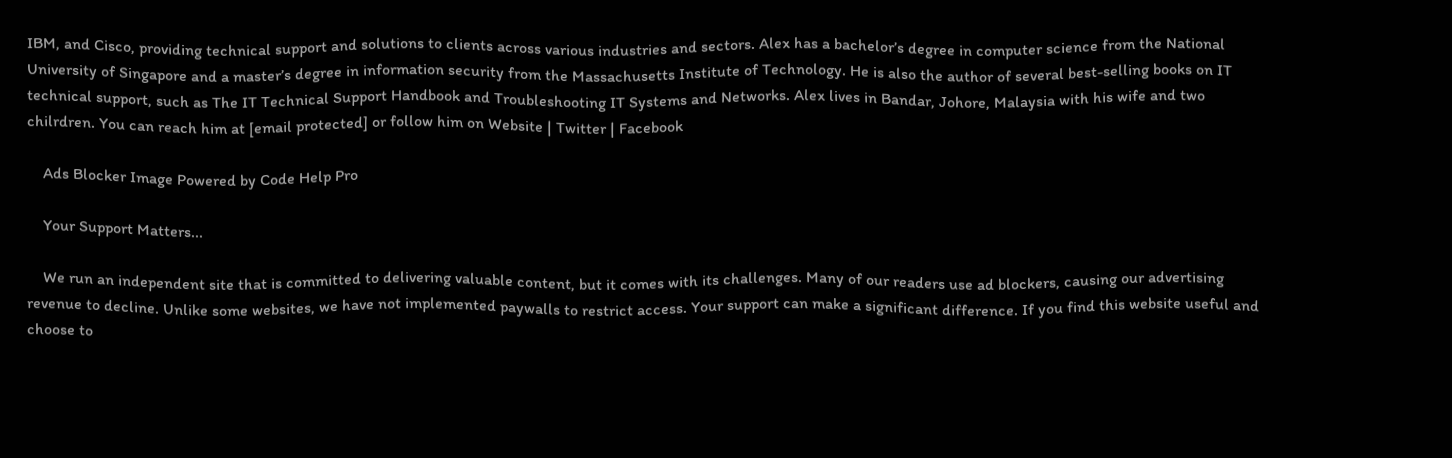IBM, and Cisco, providing technical support and solutions to clients across various industries and sectors. Alex has a bachelor’s degree in computer science from the National University of Singapore and a master’s degree in information security from the Massachusetts Institute of Technology. He is also the author of several best-selling books on IT technical support, such as The IT Technical Support Handbook and Troubleshooting IT Systems and Networks. Alex lives in Bandar, Johore, Malaysia with his wife and two chilrdren. You can reach him at [email protected] or follow him on Website | Twitter | Facebook

    Ads Blocker Image Powered by Code Help Pro

    Your Support Matters...

    We run an independent site that is committed to delivering valuable content, but it comes with its challenges. Many of our readers use ad blockers, causing our advertising revenue to decline. Unlike some websites, we have not implemented paywalls to restrict access. Your support can make a significant difference. If you find this website useful and choose to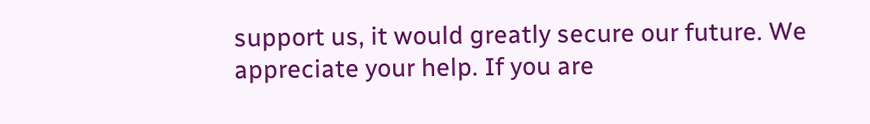support us, it would greatly secure our future. We appreciate your help. If you are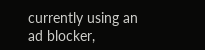currently using an ad blocker,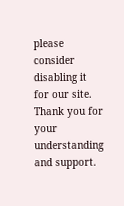please consider disabling it for our site. Thank you for your understanding and support.